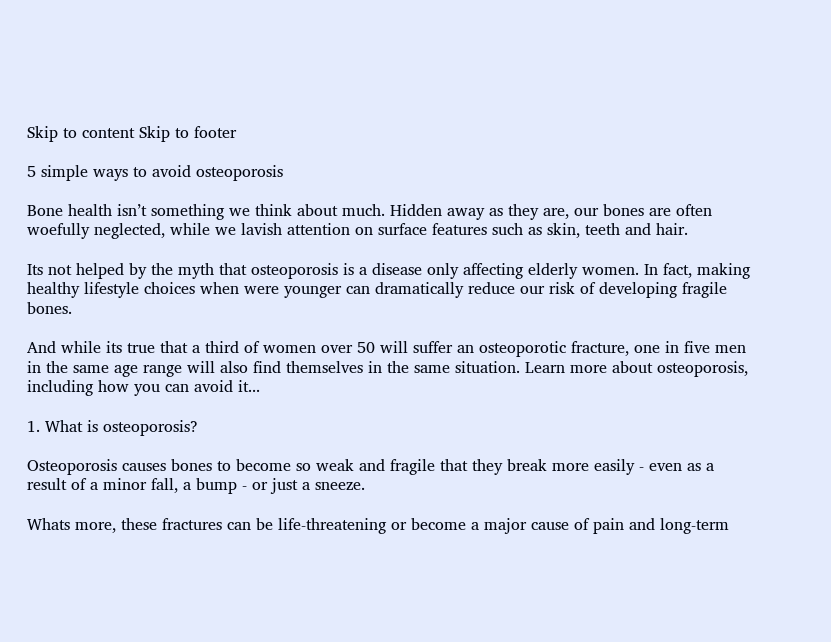Skip to content Skip to footer

5 simple ways to avoid osteoporosis

Bone health isn’t something we think about much. Hidden away as they are, our bones are often woefully neglected, while we lavish attention on surface features such as skin, teeth and hair.

Its not helped by the myth that osteoporosis is a disease only affecting elderly women. In fact, making healthy lifestyle choices when were younger can dramatically reduce our risk of developing fragile bones.

And while its true that a third of women over 50 will suffer an osteoporotic fracture, one in five men in the same age range will also find themselves in the same situation. Learn more about osteoporosis, including how you can avoid it...

1. What is osteoporosis?

Osteoporosis causes bones to become so weak and fragile that they break more easily - even as a result of a minor fall, a bump - or just a sneeze.

Whats more, these fractures can be life-threatening or become a major cause of pain and long-term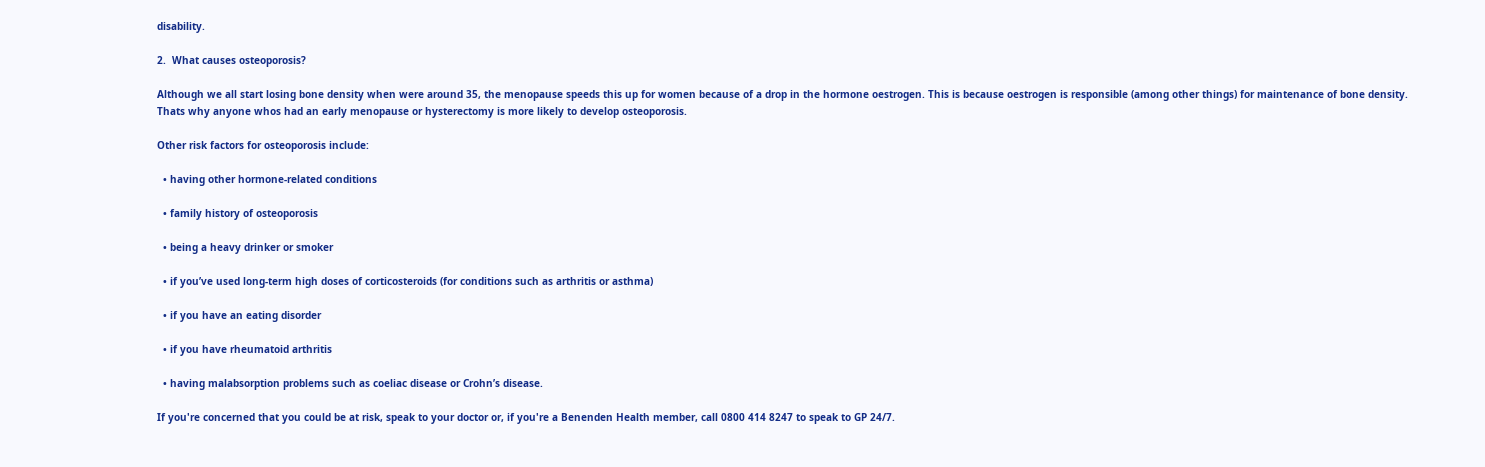disability.

2.  What causes osteoporosis?

Although we all start losing bone density when were around 35, the menopause speeds this up for women because of a drop in the hormone oestrogen. This is because oestrogen is responsible (among other things) for maintenance of bone density. Thats why anyone whos had an early menopause or hysterectomy is more likely to develop osteoporosis.

Other risk factors for osteoporosis include:

  • having other hormone-related conditions

  • family history of osteoporosis

  • being a heavy drinker or smoker

  • if you’ve used long-term high doses of corticosteroids (for conditions such as arthritis or asthma)

  • if you have an eating disorder

  • if you have rheumatoid arthritis

  • having malabsorption problems such as coeliac disease or Crohn’s disease.

If you're concerned that you could be at risk, speak to your doctor or, if you're a Benenden Health member, call 0800 414 8247 to speak to GP 24/7.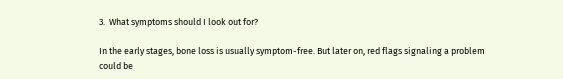3.  What symptoms should I look out for?

In the early stages, bone loss is usually symptom-free. But later on, red flags signaling a problem could be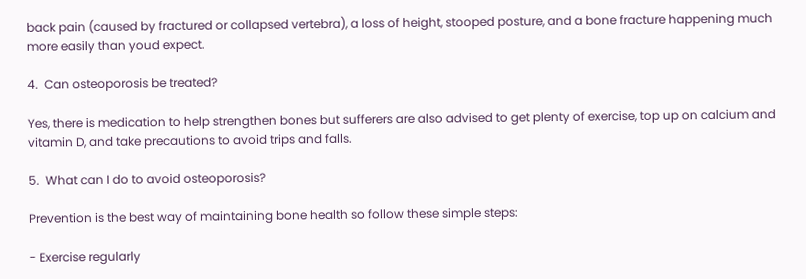back pain (caused by fractured or collapsed vertebra), a loss of height, stooped posture, and a bone fracture happening much more easily than youd expect.

4.  Can osteoporosis be treated?

Yes, there is medication to help strengthen bones but sufferers are also advised to get plenty of exercise, top up on calcium and vitamin D, and take precautions to avoid trips and falls.

5.  What can I do to avoid osteoporosis?

Prevention is the best way of maintaining bone health so follow these simple steps:

- Exercise regularly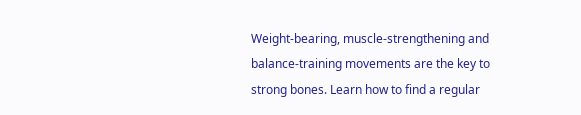Weight-bearing, muscle-strengthening and balance-training movements are the key to strong bones. Learn how to find a regular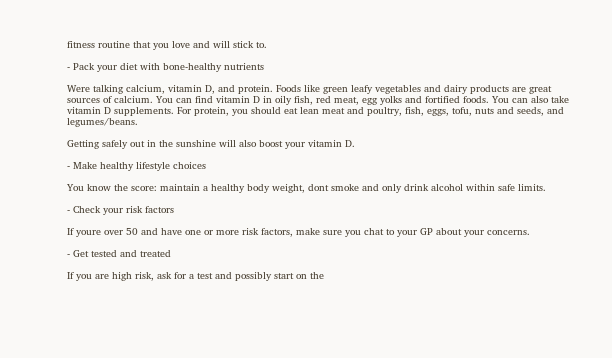fitness routine that you love and will stick to.

- Pack your diet with bone-healthy nutrients

Were talking calcium, vitamin D, and protein. Foods like green leafy vegetables and dairy products are great sources of calcium. You can find vitamin D in oily fish, red meat, egg yolks and fortified foods. You can also take vitamin D supplements. For protein, you should eat lean meat and poultry, fish, eggs, tofu, nuts and seeds, and legumes/beans.

Getting safely out in the sunshine will also boost your vitamin D.

- Make healthy lifestyle choices

You know the score: maintain a healthy body weight, dont smoke and only drink alcohol within safe limits.

- Check your risk factors

If youre over 50 and have one or more risk factors, make sure you chat to your GP about your concerns.

- Get tested and treated

If you are high risk, ask for a test and possibly start on the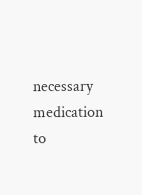necessary medication to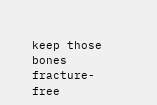keep those bones fracture-free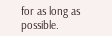for as long as possible.